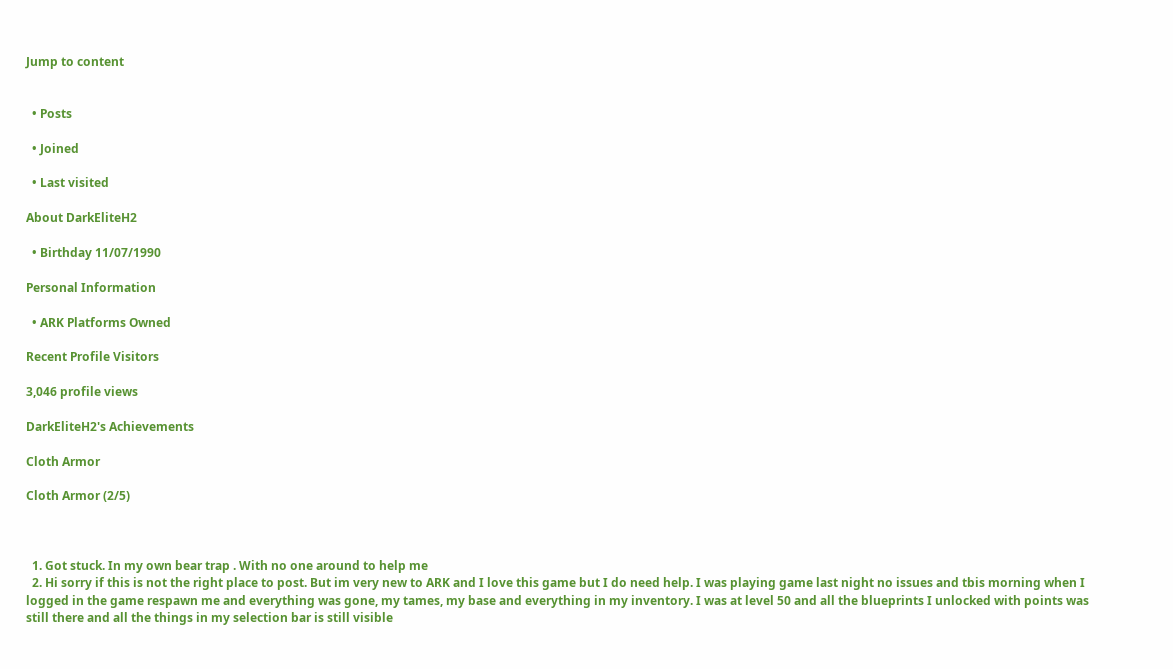Jump to content


  • Posts

  • Joined

  • Last visited

About DarkEliteH2

  • Birthday 11/07/1990

Personal Information

  • ARK Platforms Owned

Recent Profile Visitors

3,046 profile views

DarkEliteH2's Achievements

Cloth Armor

Cloth Armor (2/5)



  1. Got stuck. In my own bear trap . With no one around to help me
  2. Hi sorry if this is not the right place to post. But im very new to ARK and I love this game but I do need help. I was playing game last night no issues and tbis morning when I logged in the game respawn me and everything was gone, my tames, my base and everything in my inventory. I was at level 50 and all the blueprints I unlocked with points was still there and all the things in my selection bar is still visible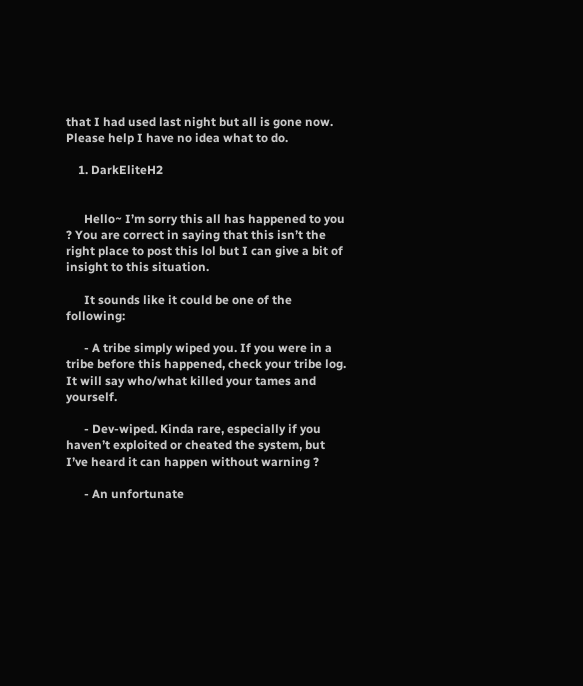that I had used last night but all is gone now. Please help I have no idea what to do.

    1. DarkEliteH2


      Hello~ I’m sorry this all has happened to you ? You are correct in saying that this isn’t the right place to post this lol but I can give a bit of insight to this situation.

      It sounds like it could be one of the following:

      - A tribe simply wiped you. If you were in a tribe before this happened, check your tribe log. It will say who/what killed your tames and yourself.

      - Dev-wiped. Kinda rare, especially if you haven’t exploited or cheated the system, but I’ve heard it can happen without warning ?

      - An unfortunate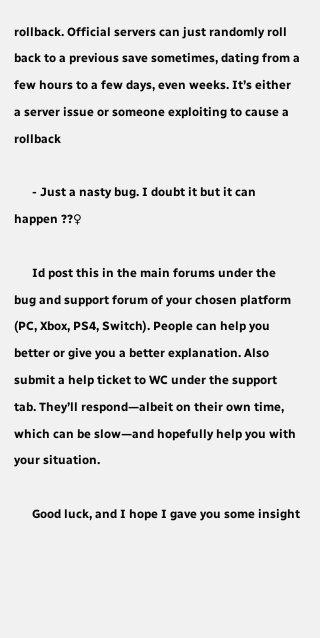rollback. Official servers can just randomly roll back to a previous save sometimes, dating from a few hours to a few days, even weeks. It’s either a server issue or someone exploiting to cause a rollback

      - Just a nasty bug. I doubt it but it can happen ??♀

      Id post this in the main forums under the bug and support forum of your chosen platform (PC, Xbox, PS4, Switch). People can help you better or give you a better explanation. Also submit a help ticket to WC under the support tab. They’ll respond—albeit on their own time, which can be slow—and hopefully help you with your situation.

      Good luck, and I hope I gave you some insight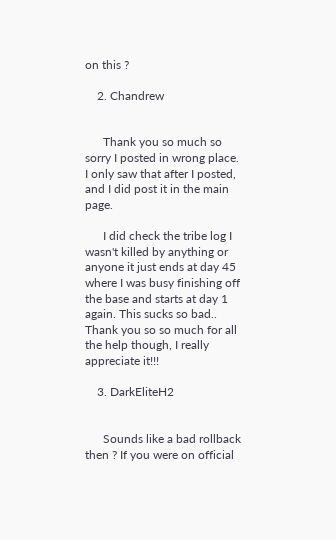on this ?

    2. Chandrew


      Thank you so much so sorry I posted in wrong place. I only saw that after I posted, and I did post it in the main page.

      I did check the tribe log I wasn't killed by anything or anyone it just ends at day 45 where I was busy finishing off the base and starts at day 1 again. This sucks so bad.. Thank you so so much for all the help though, I really appreciate it!!!

    3. DarkEliteH2


      Sounds like a bad rollback then ? If you were on official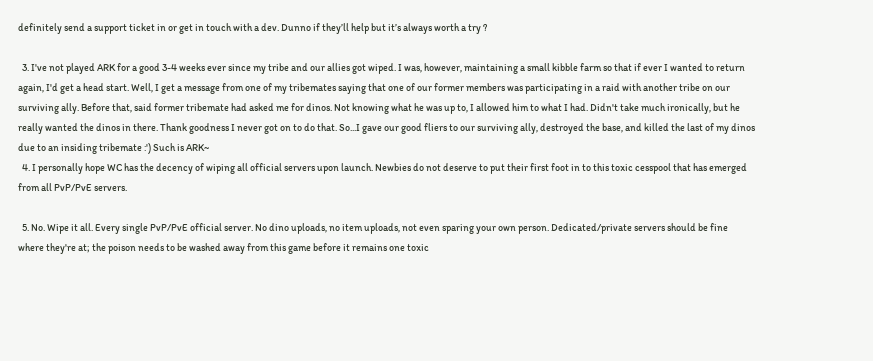definitely send a support ticket in or get in touch with a dev. Dunno if they’ll help but it’s always worth a try ?

  3. I've not played ARK for a good 3-4 weeks ever since my tribe and our allies got wiped. I was, however, maintaining a small kibble farm so that if ever I wanted to return again, I'd get a head start. Well, I get a message from one of my tribemates saying that one of our former members was participating in a raid with another tribe on our surviving ally. Before that, said former tribemate had asked me for dinos. Not knowing what he was up to, I allowed him to what I had. Didn't take much ironically, but he really wanted the dinos in there. Thank goodness I never got on to do that. So...I gave our good fliers to our surviving ally, destroyed the base, and killed the last of my dinos due to an insiding tribemate :') Such is ARK~
  4. I personally hope WC has the decency of wiping all official servers upon launch. Newbies do not deserve to put their first foot in to this toxic cesspool that has emerged from all PvP/PvE servers.

  5. No. Wipe it all. Every single PvP/PvE official server. No dino uploads, no item uploads, not even sparing your own person. Dedicated/private servers should be fine where they're at; the poison needs to be washed away from this game before it remains one toxic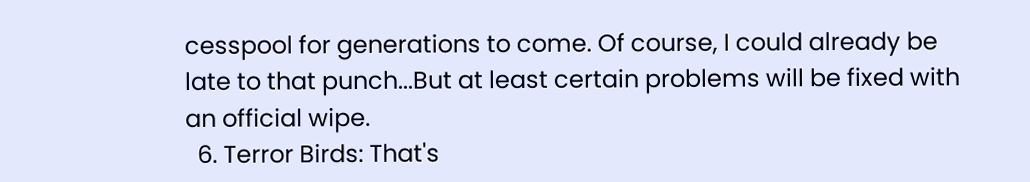cesspool for generations to come. Of course, I could already be late to that punch...But at least certain problems will be fixed with an official wipe.
  6. Terror Birds: That's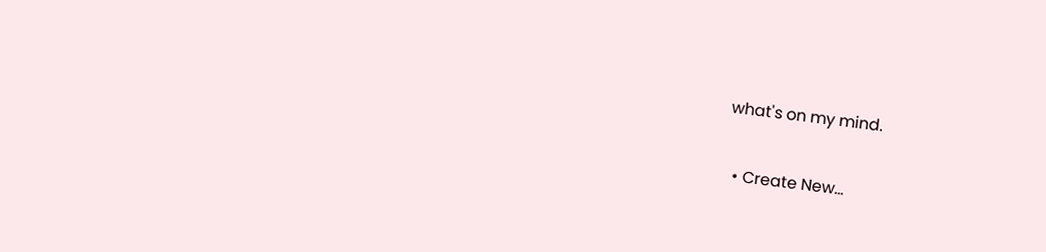what's on my mind.

  • Create New...